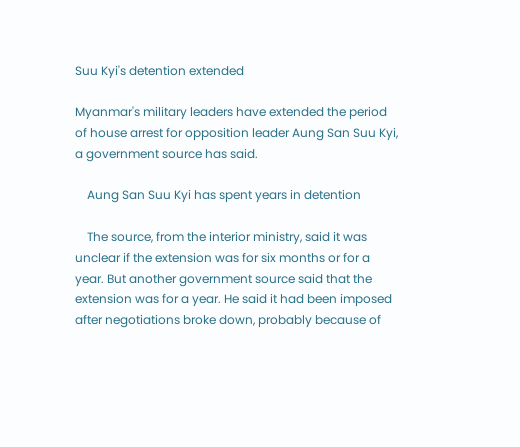Suu Kyi's detention extended

Myanmar's military leaders have extended the period of house arrest for opposition leader Aung San Suu Kyi, a government source has said.

    Aung San Suu Kyi has spent years in detention

    The source, from the interior ministry, said it was unclear if the extension was for six months or for a year. But another government source said that the extension was for a year. He said it had been imposed after negotiations broke down, probably because of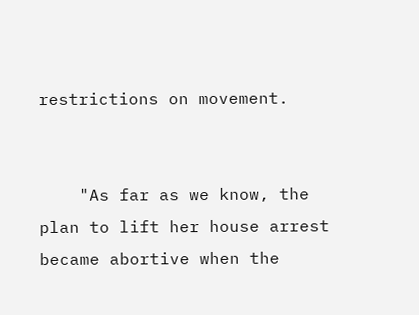restrictions on movement.


    "As far as we know, the plan to lift her house arrest became abortive when the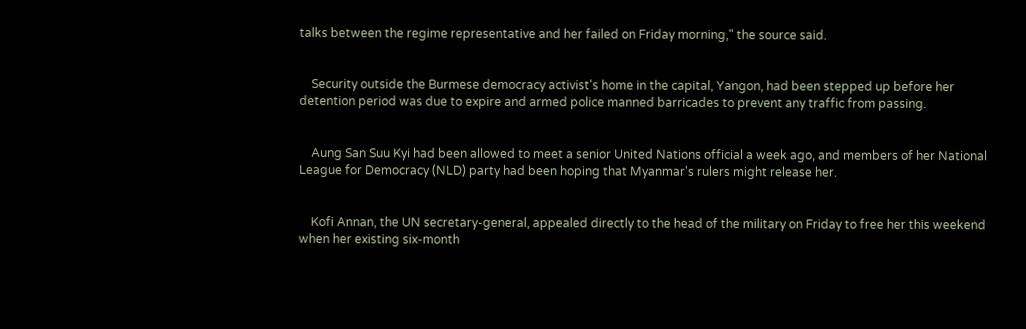talks between the regime representative and her failed on Friday morning," the source said.


    Security outside the Burmese democracy activist's home in the capital, Yangon, had been stepped up before her detention period was due to expire and armed police manned barricades to prevent any traffic from passing.


    Aung San Suu Kyi had been allowed to meet a senior United Nations official a week ago, and members of her National League for Democracy (NLD) party had been hoping that Myanmar's rulers might release her.


    Kofi Annan, the UN secretary-general, appealed directly to the head of the military on Friday to free her this weekend when her existing six-month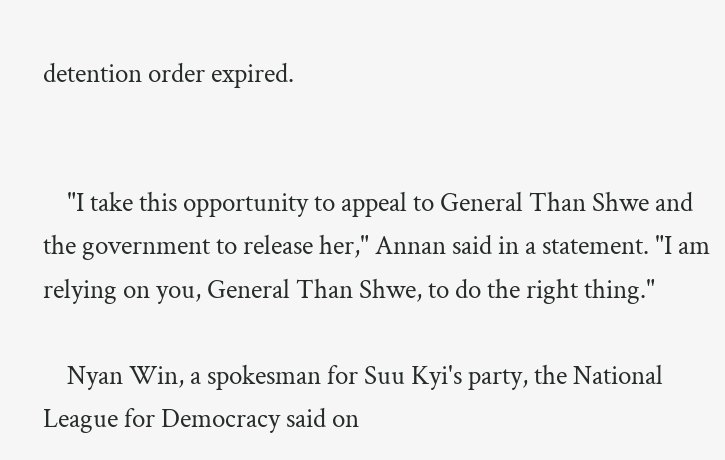detention order expired.


    "I take this opportunity to appeal to General Than Shwe and the government to release her," Annan said in a statement. "I am relying on you, General Than Shwe, to do the right thing."

    Nyan Win, a spokesman for Suu Kyi's party, the National League for Democracy said on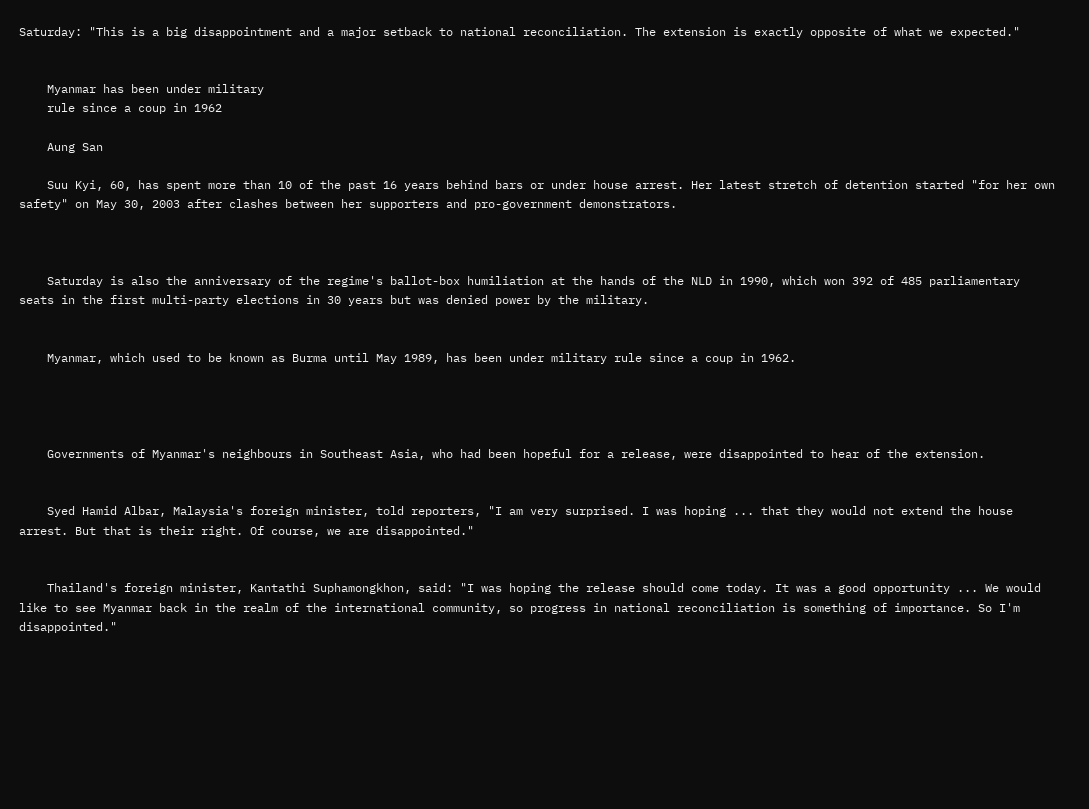Saturday: "This is a big disappointment and a major setback to national reconciliation. The extension is exactly opposite of what we expected."


    Myanmar has been under military
    rule since a coup in 1962

    Aung San

    Suu Kyi, 60, has spent more than 10 of the past 16 years behind bars or under house arrest. Her latest stretch of detention started "for her own safety" on May 30, 2003 after clashes between her supporters and pro-government demonstrators.



    Saturday is also the anniversary of the regime's ballot-box humiliation at the hands of the NLD in 1990, which won 392 of 485 parliamentary seats in the first multi-party elections in 30 years but was denied power by the military.


    Myanmar, which used to be known as Burma until May 1989, has been under military rule since a coup in 1962.




    Governments of Myanmar's neighbours in Southeast Asia, who had been hopeful for a release, were disappointed to hear of the extension.


    Syed Hamid Albar, Malaysia's foreign minister, told reporters, "I am very surprised. I was hoping ... that they would not extend the house arrest. But that is their right. Of course, we are disappointed."


    Thailand's foreign minister, Kantathi Suphamongkhon, said: "I was hoping the release should come today. It was a good opportunity ... We would like to see Myanmar back in the realm of the international community, so progress in national reconciliation is something of importance. So I'm disappointed."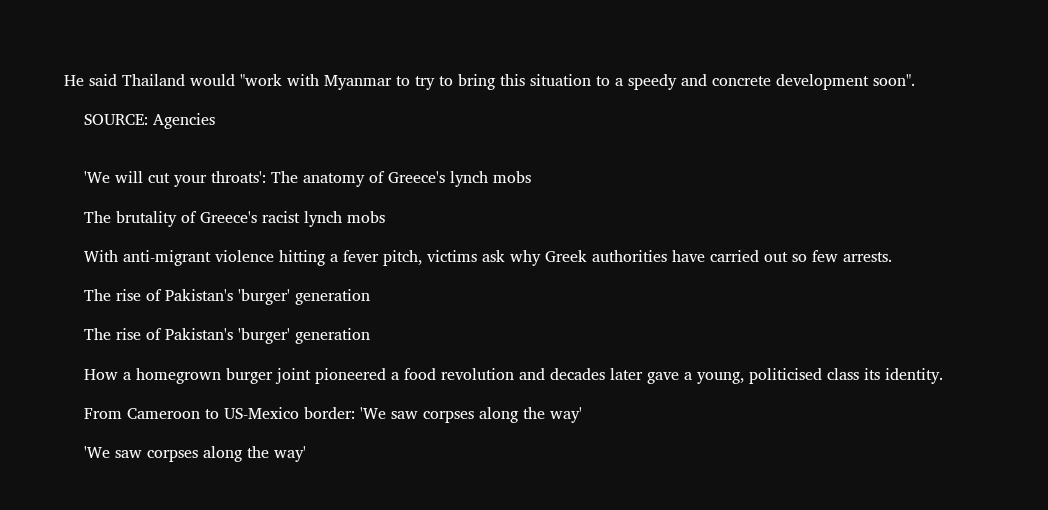He said Thailand would "work with Myanmar to try to bring this situation to a speedy and concrete development soon".

    SOURCE: Agencies


    'We will cut your throats': The anatomy of Greece's lynch mobs

    The brutality of Greece's racist lynch mobs

    With anti-migrant violence hitting a fever pitch, victims ask why Greek authorities have carried out so few arrests.

    The rise of Pakistan's 'burger' generation

    The rise of Pakistan's 'burger' generation

    How a homegrown burger joint pioneered a food revolution and decades later gave a young, politicised class its identity.

    From Cameroon to US-Mexico border: 'We saw corpses along the way'

    'We saw corpses along the way'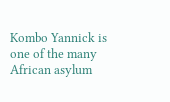Kombo Yannick is one of the many African asylum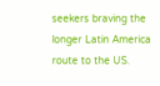seekers braving the longer Latin America route to the US.